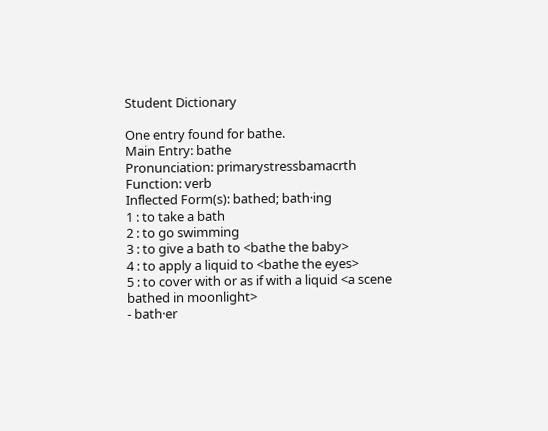Student Dictionary

One entry found for bathe.
Main Entry: bathe
Pronunciation: primarystressbamacrth
Function: verb
Inflected Form(s): bathed; bath·ing
1 : to take a bath
2 : to go swimming
3 : to give a bath to <bathe the baby>
4 : to apply a liquid to <bathe the eyes>
5 : to cover with or as if with a liquid <a scene bathed in moonlight>
- bath·er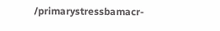/primarystressbamacr-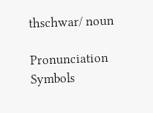thschwar/ noun

Pronunciation Symbols